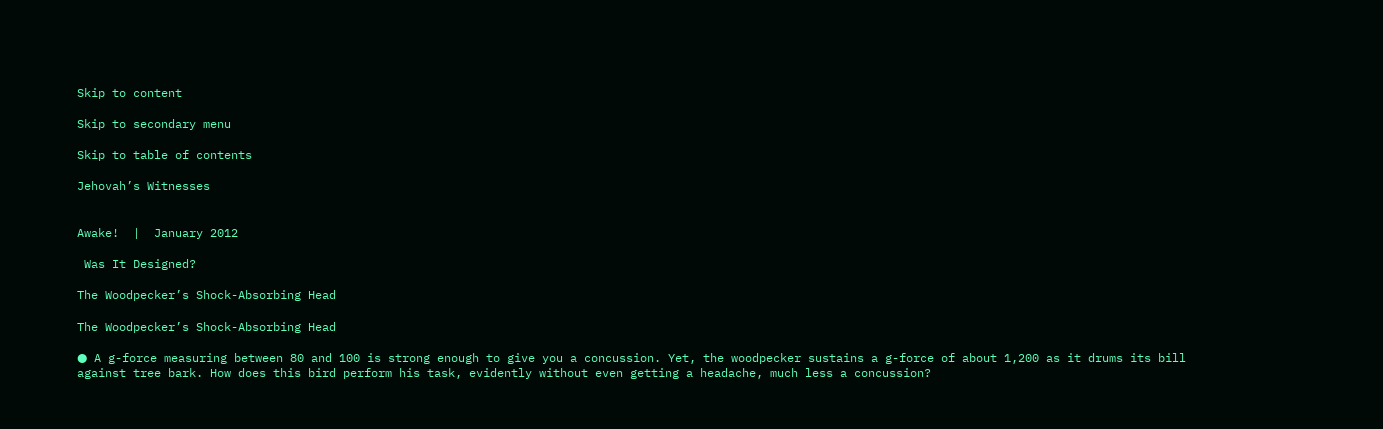Skip to content

Skip to secondary menu

Skip to table of contents

Jehovah’s Witnesses


Awake!  |  January 2012

 Was It Designed?

The Woodpecker’s Shock-Absorbing Head

The Woodpecker’s Shock-Absorbing Head

● A g-force measuring between 80 and 100 is strong enough to give you a concussion. Yet, the woodpecker sustains a g-force of about 1,200 as it drums its bill against tree bark. How does this bird perform his task, evidently without even getting a headache, much less a concussion?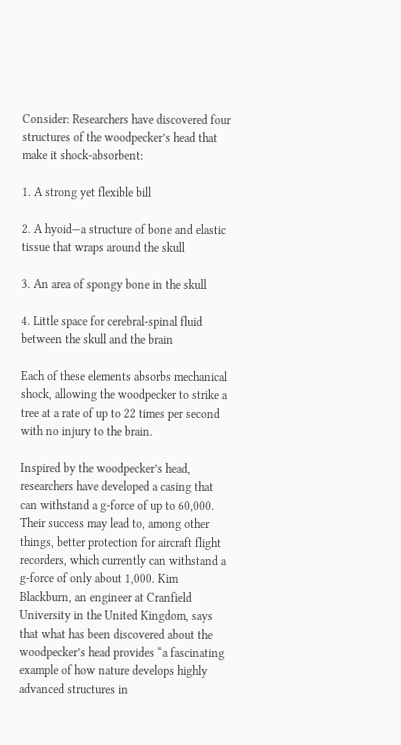Consider: Researchers have discovered four structures of the woodpecker’s head that make it shock-absorbent:

1. A strong yet flexible bill

2. A hyoid—a structure of bone and elastic tissue that wraps around the skull

3. An area of spongy bone in the skull

4. Little space for cerebral-spinal fluid between the skull and the brain

Each of these elements absorbs mechanical shock, allowing the woodpecker to strike a tree at a rate of up to 22 times per second with no injury to the brain.

Inspired by the woodpecker’s head, researchers have developed a casing that can withstand a g-force of up to 60,000. Their success may lead to, among other things, better protection for aircraft flight recorders, which currently can withstand a g-force of only about 1,000. Kim Blackburn, an engineer at Cranfield University in the United Kingdom, says that what has been discovered about the woodpecker’s head provides “a fascinating example of how nature develops highly advanced structures in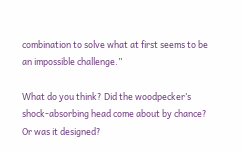combination to solve what at first seems to be an impossible challenge.”

What do you think? Did the woodpecker’s shock-absorbing head come about by chance? Or was it designed?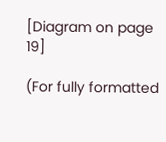[Diagram on page 19]

(For fully formatted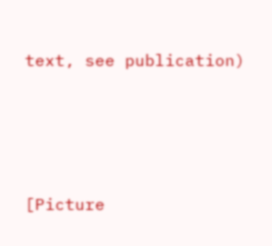text, see publication)





[Picture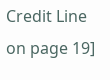Credit Line on page 19]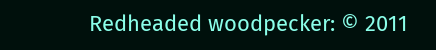Redheaded woodpecker: © 2011